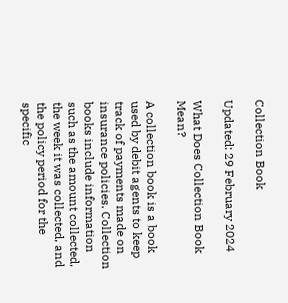Collection Book

Updated: 29 February 2024

What Does Collection Book Mean?

A collection book is a book used by debit agents to keep track of payments made on insurance policies. Collection books include information such as the amount collected, the week it was collected, and the policy period for the specific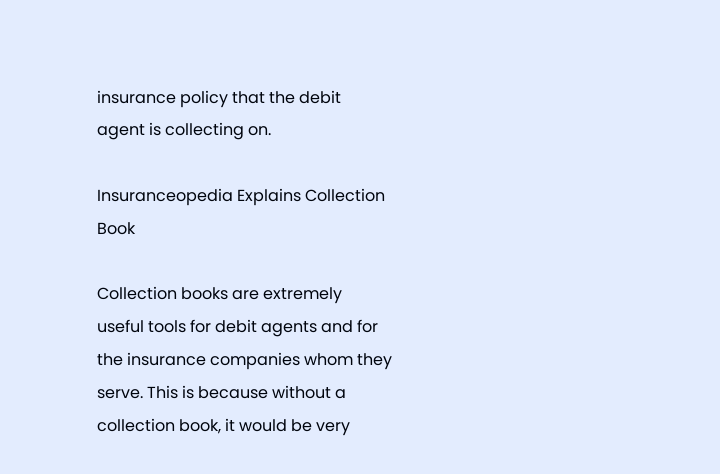insurance policy that the debit agent is collecting on.

Insuranceopedia Explains Collection Book

Collection books are extremely useful tools for debit agents and for the insurance companies whom they serve. This is because without a collection book, it would be very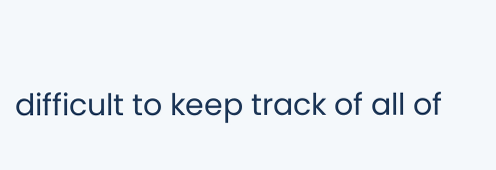difficult to keep track of all of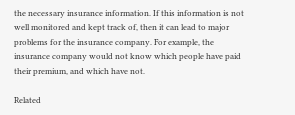the necessary insurance information. If this information is not well monitored and kept track of, then it can lead to major problems for the insurance company. For example, the insurance company would not know which people have paid their premium, and which have not.

Related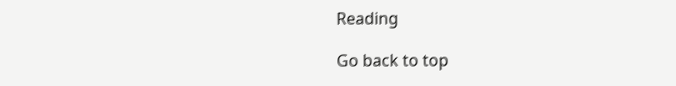Reading

Go back to top